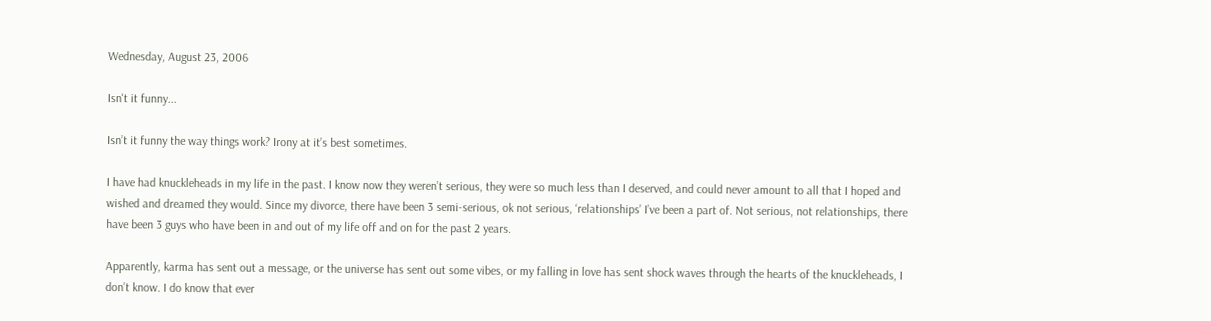Wednesday, August 23, 2006

Isn't it funny...

Isn’t it funny the way things work? Irony at it’s best sometimes.

I have had knuckleheads in my life in the past. I know now they weren’t serious, they were so much less than I deserved, and could never amount to all that I hoped and wished and dreamed they would. Since my divorce, there have been 3 semi-serious, ok not serious, ‘relationships’ I’ve been a part of. Not serious, not relationships, there have been 3 guys who have been in and out of my life off and on for the past 2 years.

Apparently, karma has sent out a message, or the universe has sent out some vibes, or my falling in love has sent shock waves through the hearts of the knuckleheads, I don’t know. I do know that ever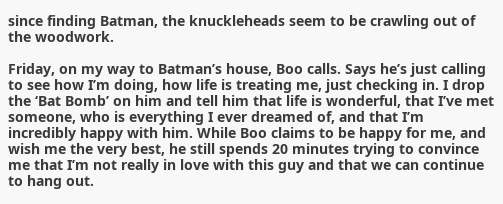since finding Batman, the knuckleheads seem to be crawling out of the woodwork.

Friday, on my way to Batman’s house, Boo calls. Says he’s just calling to see how I’m doing, how life is treating me, just checking in. I drop the ‘Bat Bomb’ on him and tell him that life is wonderful, that I’ve met someone, who is everything I ever dreamed of, and that I’m incredibly happy with him. While Boo claims to be happy for me, and wish me the very best, he still spends 20 minutes trying to convince me that I’m not really in love with this guy and that we can continue to hang out.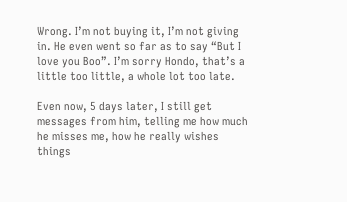Wrong. I’m not buying it, I’m not giving in. He even went so far as to say “But I love you Boo”. I’m sorry Hondo, that’s a little too little, a whole lot too late.

Even now, 5 days later, I still get messages from him, telling me how much he misses me, how he really wishes things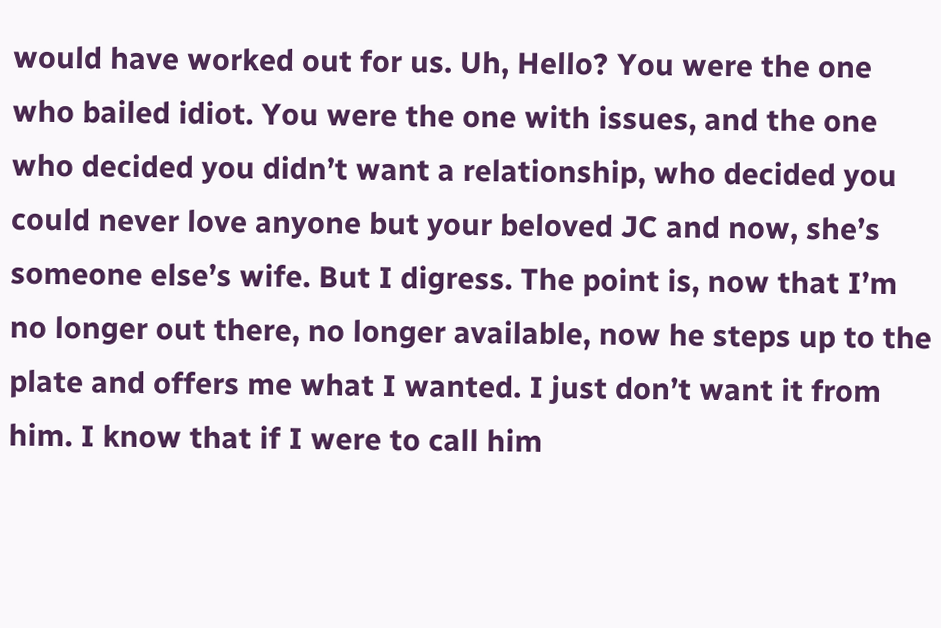would have worked out for us. Uh, Hello? You were the one who bailed idiot. You were the one with issues, and the one who decided you didn’t want a relationship, who decided you could never love anyone but your beloved JC and now, she’s someone else’s wife. But I digress. The point is, now that I’m no longer out there, no longer available, now he steps up to the plate and offers me what I wanted. I just don’t want it from him. I know that if I were to call him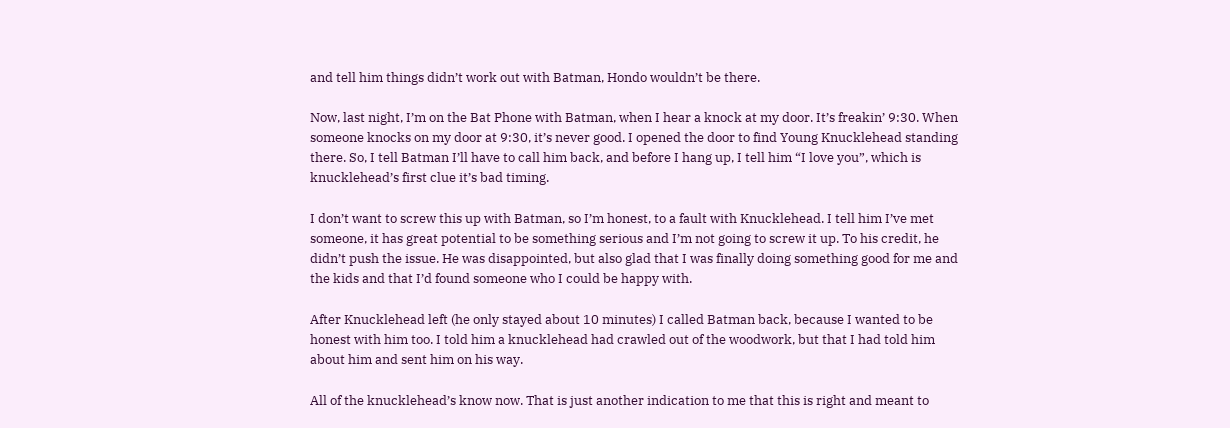and tell him things didn’t work out with Batman, Hondo wouldn’t be there.

Now, last night, I’m on the Bat Phone with Batman, when I hear a knock at my door. It’s freakin’ 9:30. When someone knocks on my door at 9:30, it’s never good. I opened the door to find Young Knucklehead standing there. So, I tell Batman I’ll have to call him back, and before I hang up, I tell him “I love you”, which is knucklehead’s first clue it’s bad timing.

I don’t want to screw this up with Batman, so I’m honest, to a fault with Knucklehead. I tell him I’ve met someone, it has great potential to be something serious and I’m not going to screw it up. To his credit, he didn’t push the issue. He was disappointed, but also glad that I was finally doing something good for me and the kids and that I’d found someone who I could be happy with.

After Knucklehead left (he only stayed about 10 minutes) I called Batman back, because I wanted to be honest with him too. I told him a knucklehead had crawled out of the woodwork, but that I had told him about him and sent him on his way.

All of the knucklehead’s know now. That is just another indication to me that this is right and meant to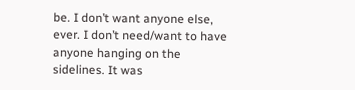be. I don’t want anyone else, ever. I don’t need/want to have anyone hanging on the sidelines. It was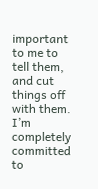important to me to tell them, and cut things off with them. I’m completely committed to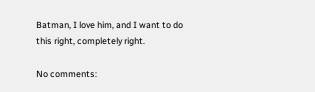Batman, I love him, and I want to do this right, completely right.

No comments: